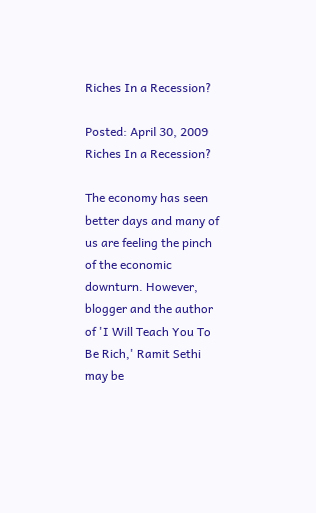Riches In a Recession?

Posted: April 30, 2009
Riches In a Recession?

The economy has seen better days and many of us are feeling the pinch of the economic downturn. However, blogger and the author of 'I Will Teach You To Be Rich,' Ramit Sethi may be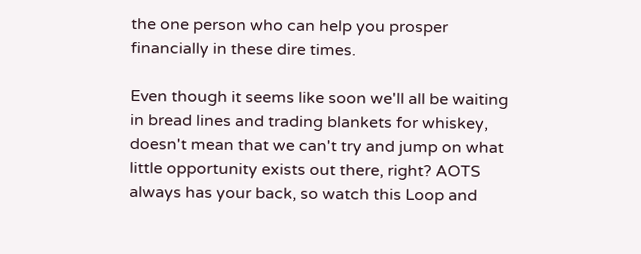the one person who can help you prosper financially in these dire times.

Even though it seems like soon we'll all be waiting in bread lines and trading blankets for whiskey, doesn't mean that we can't try and jump on what little opportunity exists out there, right? AOTS always has your back, so watch this Loop and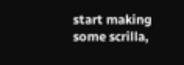start making some scrilla,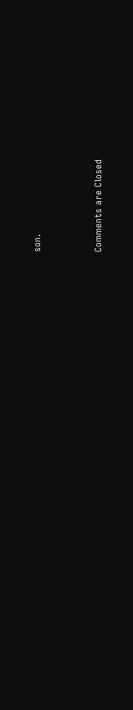son.



Comments are Closed